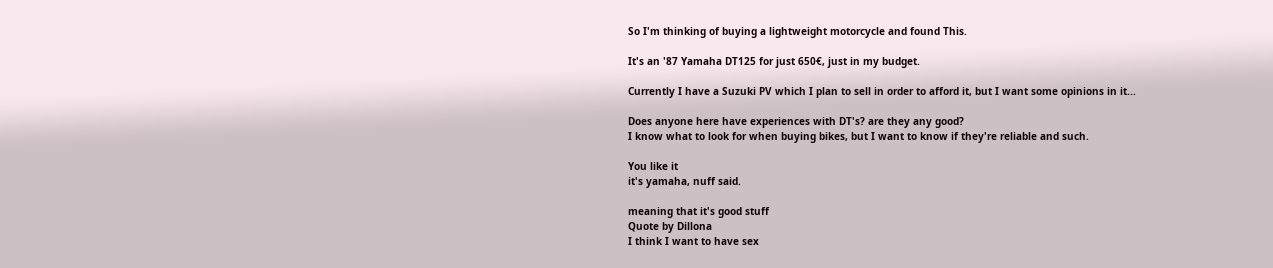So I'm thinking of buying a lightweight motorcycle and found This.

It's an '87 Yamaha DT125 for just 650€, just in my budget.

Currently I have a Suzuki PV which I plan to sell in order to afford it, but I want some opinions in it...

Does anyone here have experiences with DT's? are they any good?
I know what to look for when buying bikes, but I want to know if they're reliable and such.

You like it
it's yamaha, nuff said.

meaning that it's good stuff
Quote by Dillona
I think I want to have sex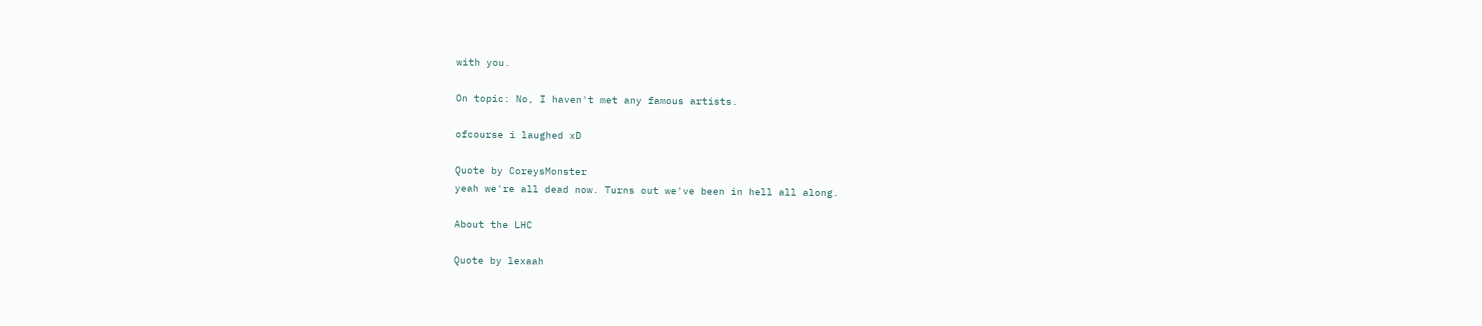with you.

On topic: No, I haven't met any famous artists.

ofcourse i laughed xD

Quote by CoreysMonster
yeah we're all dead now. Turns out we've been in hell all along.

About the LHC

Quote by lexaah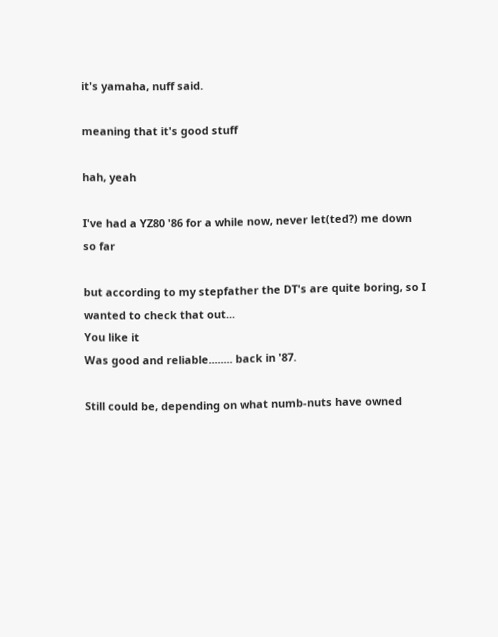it's yamaha, nuff said.

meaning that it's good stuff

hah, yeah

I've had a YZ80 '86 for a while now, never let(ted?) me down so far

but according to my stepfather the DT's are quite boring, so I wanted to check that out...
You like it
Was good and reliable........ back in '87.

Still could be, depending on what numb-nuts have owned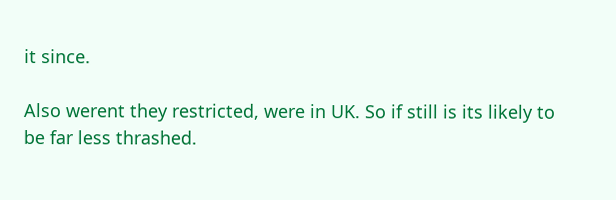it since.

Also werent they restricted, were in UK. So if still is its likely to be far less thrashed.